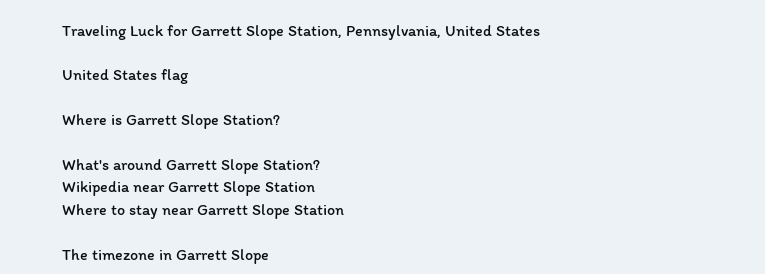Traveling Luck for Garrett Slope Station, Pennsylvania, United States

United States flag

Where is Garrett Slope Station?

What's around Garrett Slope Station?
Wikipedia near Garrett Slope Station
Where to stay near Garrett Slope Station

The timezone in Garrett Slope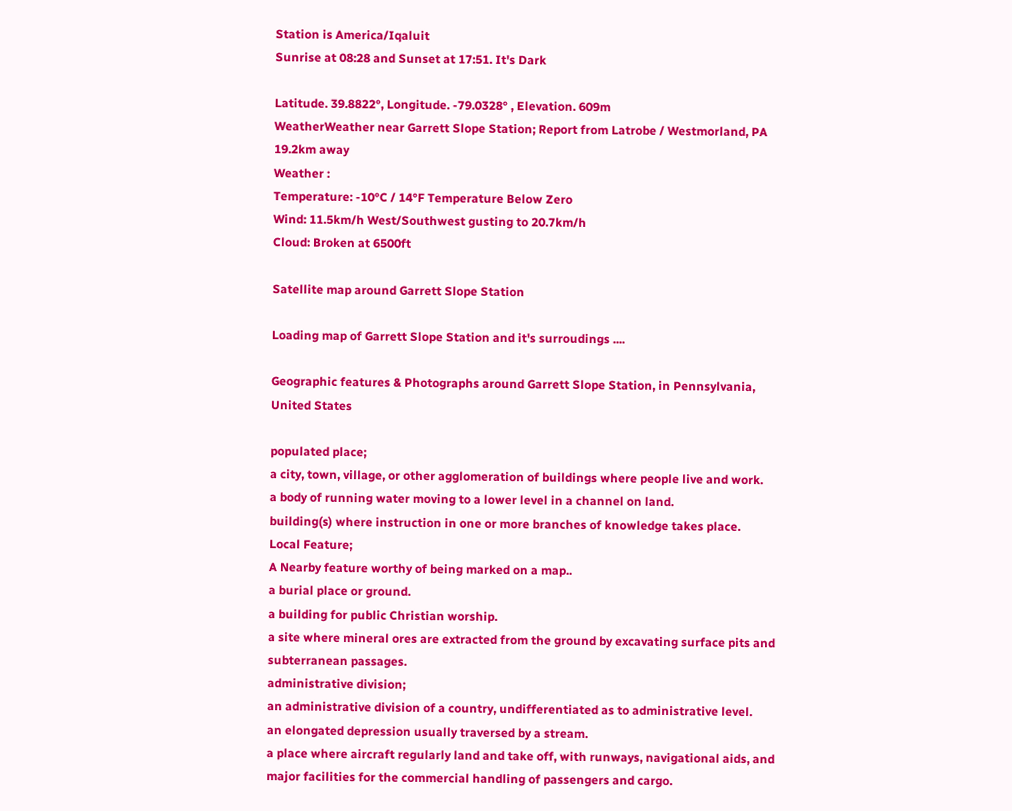Station is America/Iqaluit
Sunrise at 08:28 and Sunset at 17:51. It's Dark

Latitude. 39.8822°, Longitude. -79.0328° , Elevation. 609m
WeatherWeather near Garrett Slope Station; Report from Latrobe / Westmorland, PA 19.2km away
Weather :
Temperature: -10°C / 14°F Temperature Below Zero
Wind: 11.5km/h West/Southwest gusting to 20.7km/h
Cloud: Broken at 6500ft

Satellite map around Garrett Slope Station

Loading map of Garrett Slope Station and it's surroudings ....

Geographic features & Photographs around Garrett Slope Station, in Pennsylvania, United States

populated place;
a city, town, village, or other agglomeration of buildings where people live and work.
a body of running water moving to a lower level in a channel on land.
building(s) where instruction in one or more branches of knowledge takes place.
Local Feature;
A Nearby feature worthy of being marked on a map..
a burial place or ground.
a building for public Christian worship.
a site where mineral ores are extracted from the ground by excavating surface pits and subterranean passages.
administrative division;
an administrative division of a country, undifferentiated as to administrative level.
an elongated depression usually traversed by a stream.
a place where aircraft regularly land and take off, with runways, navigational aids, and major facilities for the commercial handling of passengers and cargo.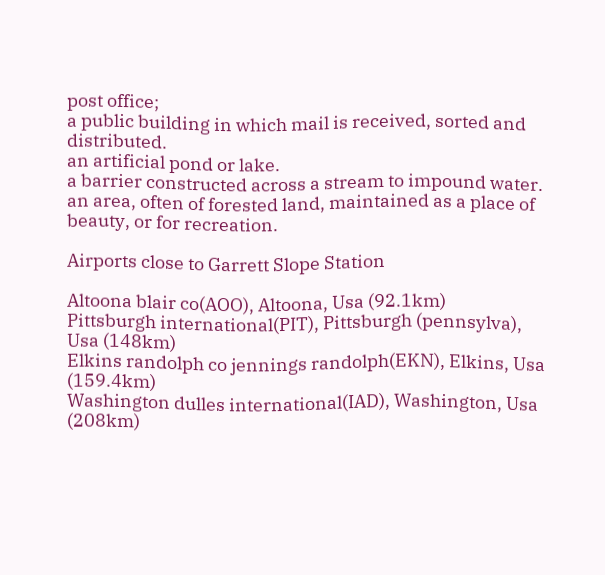post office;
a public building in which mail is received, sorted and distributed.
an artificial pond or lake.
a barrier constructed across a stream to impound water.
an area, often of forested land, maintained as a place of beauty, or for recreation.

Airports close to Garrett Slope Station

Altoona blair co(AOO), Altoona, Usa (92.1km)
Pittsburgh international(PIT), Pittsburgh (pennsylva), Usa (148km)
Elkins randolph co jennings randolph(EKN), Elkins, Usa (159.4km)
Washington dulles international(IAD), Washington, Usa (208km)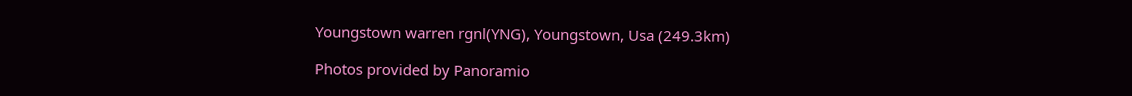Youngstown warren rgnl(YNG), Youngstown, Usa (249.3km)

Photos provided by Panoramio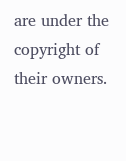are under the copyright of their owners.